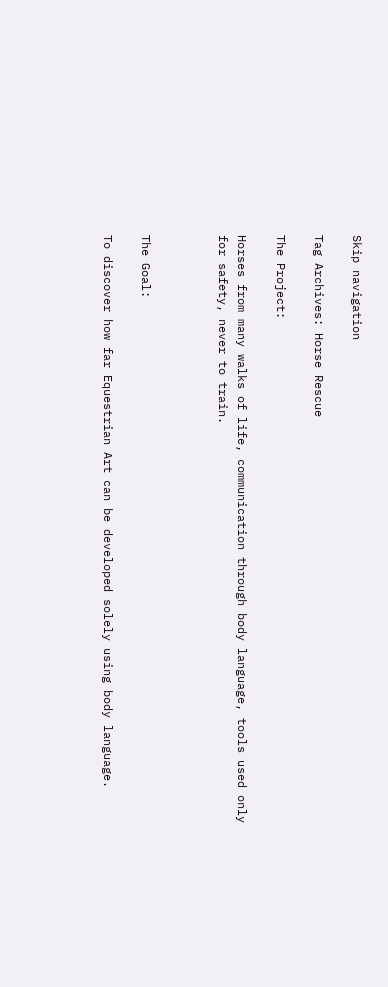Skip navigation

Tag Archives: Horse Rescue

The Project:

Horses from many walks of life, communication through body language, tools used only for safety, never to train.



The Goal:

To discover how far Equestrian Art can be developed solely using body language.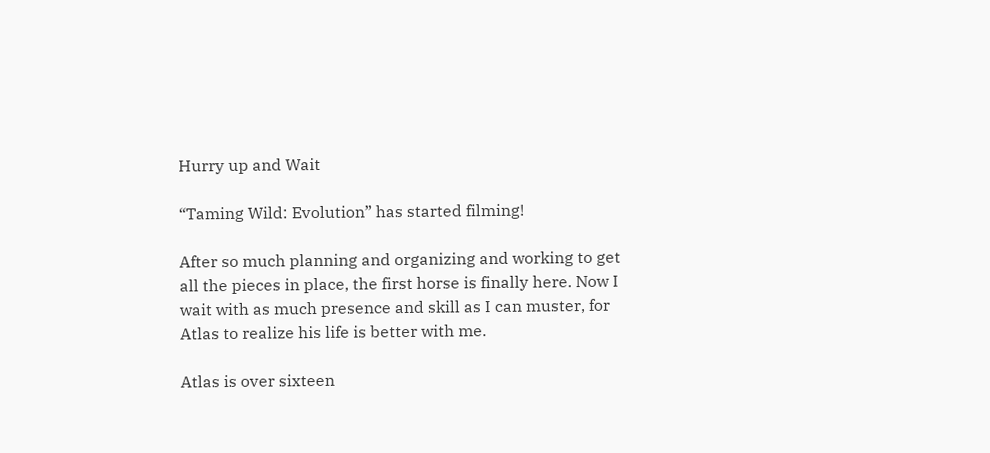Hurry up and Wait

“Taming Wild: Evolution” has started filming!

After so much planning and organizing and working to get all the pieces in place, the first horse is finally here. Now I wait with as much presence and skill as I can muster, for Atlas to realize his life is better with me.

Atlas is over sixteen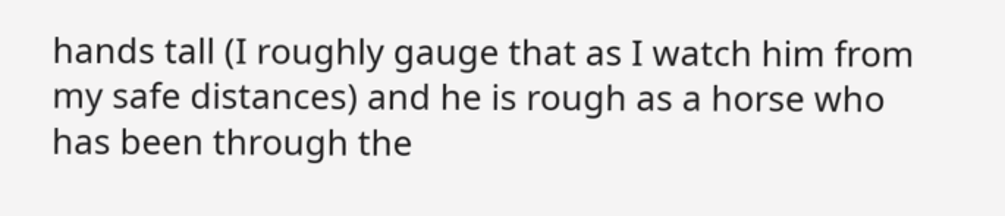hands tall (I roughly gauge that as I watch him from my safe distances) and he is rough as a horse who has been through the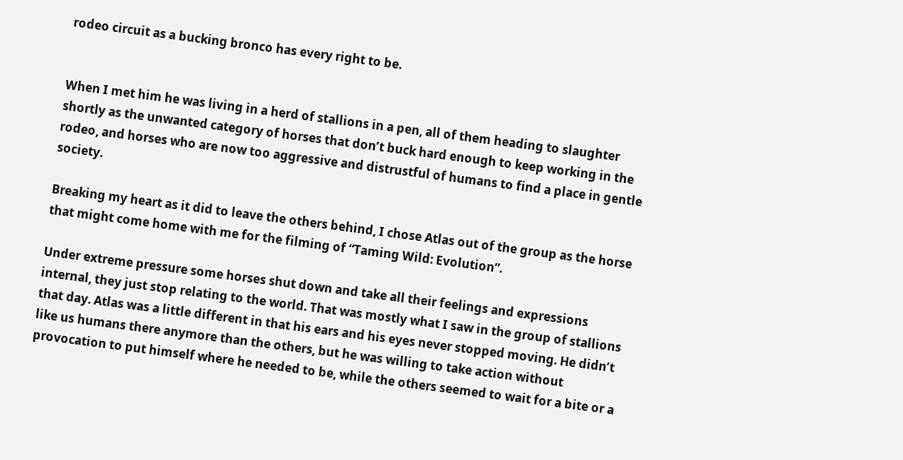rodeo circuit as a bucking bronco has every right to be.


When I met him he was living in a herd of stallions in a pen, all of them heading to slaughter shortly as the unwanted category of horses that don’t buck hard enough to keep working in the rodeo, and horses who are now too aggressive and distrustful of humans to find a place in gentle society.

Breaking my heart as it did to leave the others behind, I chose Atlas out of the group as the horse that might come home with me for the filming of “Taming Wild: Evolution”.

Under extreme pressure some horses shut down and take all their feelings and expressions internal, they just stop relating to the world. That was mostly what I saw in the group of stallions that day. Atlas was a little different in that his ears and his eyes never stopped moving. He didn’t like us humans there anymore than the others, but he was willing to take action without provocation to put himself where he needed to be, while the others seemed to wait for a bite or a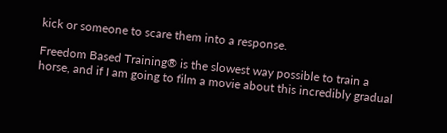kick or someone to scare them into a response.

Freedom Based Training® is the slowest way possible to train a horse, and if I am going to film a movie about this incredibly gradual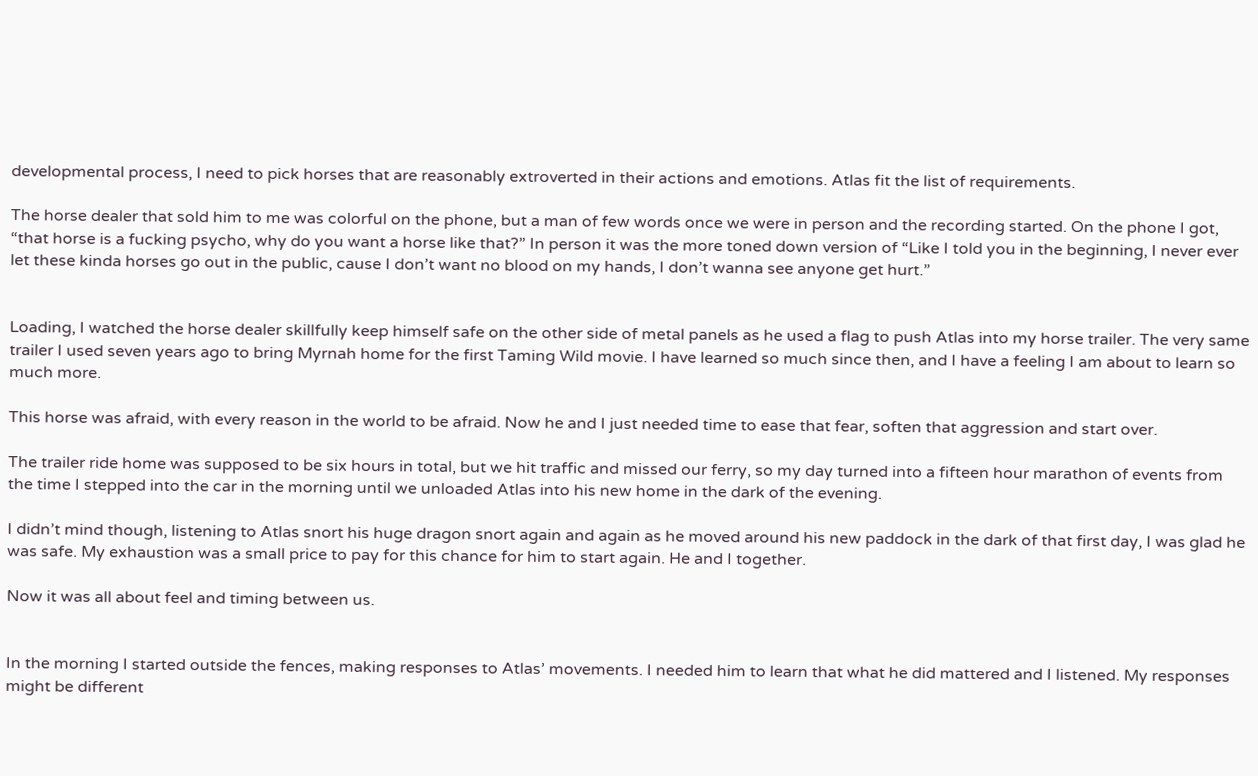developmental process, I need to pick horses that are reasonably extroverted in their actions and emotions. Atlas fit the list of requirements.

The horse dealer that sold him to me was colorful on the phone, but a man of few words once we were in person and the recording started. On the phone I got, “that horse is a fucking psycho, why do you want a horse like that?” In person it was the more toned down version of “Like I told you in the beginning, I never ever let these kinda horses go out in the public, cause I don’t want no blood on my hands, I don’t wanna see anyone get hurt.”


Loading, I watched the horse dealer skillfully keep himself safe on the other side of metal panels as he used a flag to push Atlas into my horse trailer. The very same trailer I used seven years ago to bring Myrnah home for the first Taming Wild movie. I have learned so much since then, and I have a feeling I am about to learn so much more.

This horse was afraid, with every reason in the world to be afraid. Now he and I just needed time to ease that fear, soften that aggression and start over.

The trailer ride home was supposed to be six hours in total, but we hit traffic and missed our ferry, so my day turned into a fifteen hour marathon of events from the time I stepped into the car in the morning until we unloaded Atlas into his new home in the dark of the evening.

I didn’t mind though, listening to Atlas snort his huge dragon snort again and again as he moved around his new paddock in the dark of that first day, I was glad he was safe. My exhaustion was a small price to pay for this chance for him to start again. He and I together.

Now it was all about feel and timing between us.


In the morning I started outside the fences, making responses to Atlas’ movements. I needed him to learn that what he did mattered and I listened. My responses might be different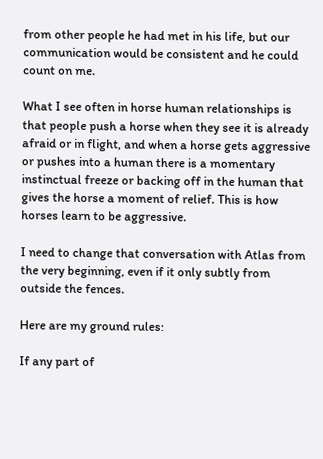from other people he had met in his life, but our communication would be consistent and he could count on me.

What I see often in horse human relationships is that people push a horse when they see it is already afraid or in flight, and when a horse gets aggressive or pushes into a human there is a momentary instinctual freeze or backing off in the human that gives the horse a moment of relief. This is how horses learn to be aggressive.

I need to change that conversation with Atlas from the very beginning, even if it only subtly from outside the fences.

Here are my ground rules:

If any part of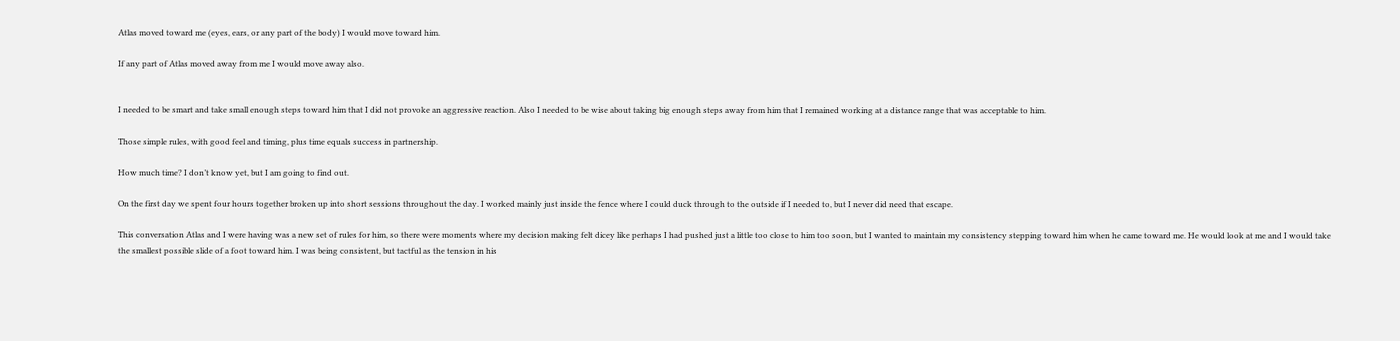Atlas moved toward me (eyes, ears, or any part of the body) I would move toward him.

If any part of Atlas moved away from me I would move away also.


I needed to be smart and take small enough steps toward him that I did not provoke an aggressive reaction. Also I needed to be wise about taking big enough steps away from him that I remained working at a distance range that was acceptable to him.

Those simple rules, with good feel and timing, plus time equals success in partnership.

How much time? I don’t know yet, but I am going to find out.

On the first day we spent four hours together broken up into short sessions throughout the day. I worked mainly just inside the fence where I could duck through to the outside if I needed to, but I never did need that escape.

This conversation Atlas and I were having was a new set of rules for him, so there were moments where my decision making felt dicey like perhaps I had pushed just a little too close to him too soon, but I wanted to maintain my consistency stepping toward him when he came toward me. He would look at me and I would take the smallest possible slide of a foot toward him. I was being consistent, but tactful as the tension in his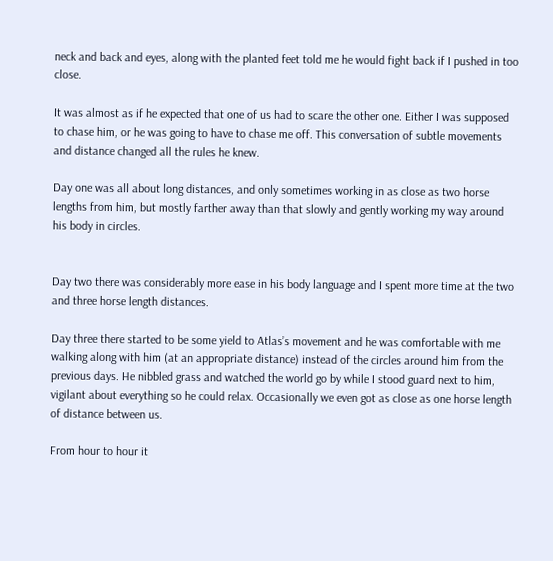neck and back and eyes, along with the planted feet told me he would fight back if I pushed in too close.

It was almost as if he expected that one of us had to scare the other one. Either I was supposed to chase him, or he was going to have to chase me off. This conversation of subtle movements and distance changed all the rules he knew.

Day one was all about long distances, and only sometimes working in as close as two horse lengths from him, but mostly farther away than that slowly and gently working my way around his body in circles.


Day two there was considerably more ease in his body language and I spent more time at the two and three horse length distances.

Day three there started to be some yield to Atlas’s movement and he was comfortable with me walking along with him (at an appropriate distance) instead of the circles around him from the previous days. He nibbled grass and watched the world go by while I stood guard next to him, vigilant about everything so he could relax. Occasionally we even got as close as one horse length of distance between us.

From hour to hour it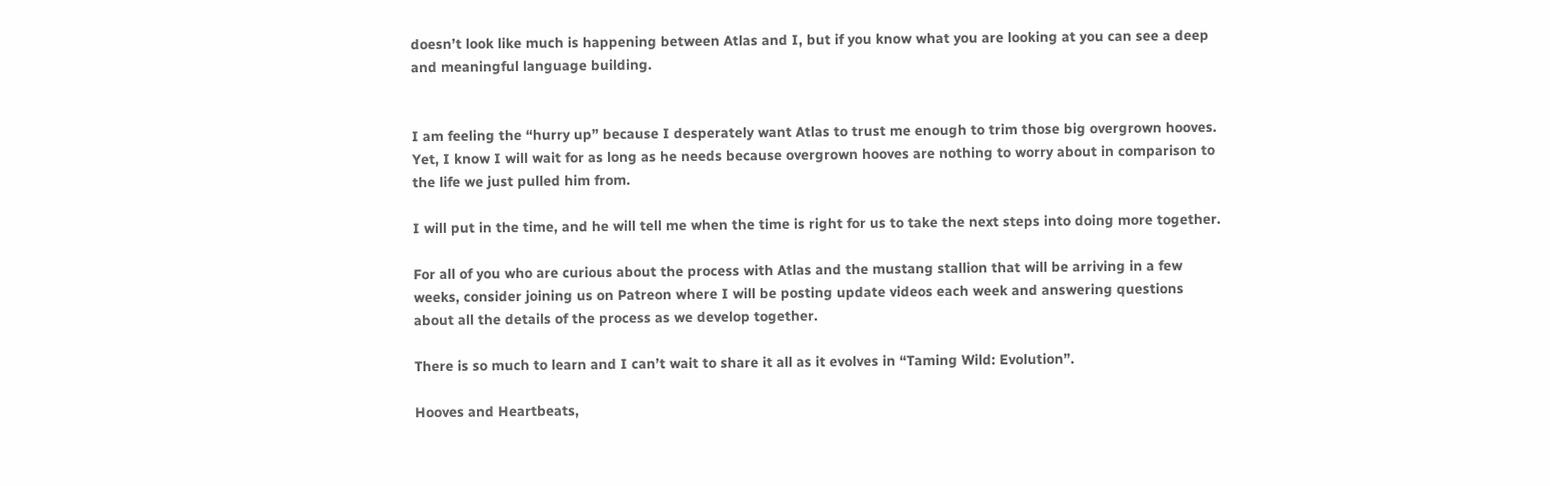doesn’t look like much is happening between Atlas and I, but if you know what you are looking at you can see a deep and meaningful language building.


I am feeling the “hurry up” because I desperately want Atlas to trust me enough to trim those big overgrown hooves. Yet, I know I will wait for as long as he needs because overgrown hooves are nothing to worry about in comparison to the life we just pulled him from.

I will put in the time, and he will tell me when the time is right for us to take the next steps into doing more together.

For all of you who are curious about the process with Atlas and the mustang stallion that will be arriving in a few weeks, consider joining us on Patreon where I will be posting update videos each week and answering questions about all the details of the process as we develop together.

There is so much to learn and I can’t wait to share it all as it evolves in “Taming Wild: Evolution”.

Hooves and Heartbeats,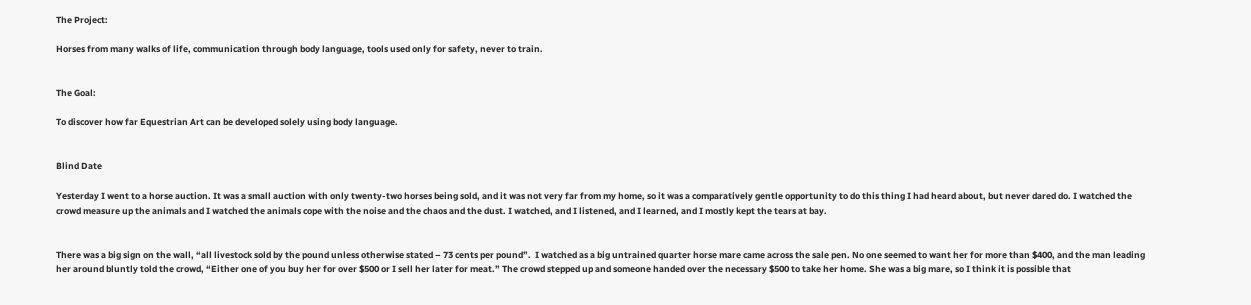The Project:

Horses from many walks of life, communication through body language, tools used only for safety, never to train.


The Goal:

To discover how far Equestrian Art can be developed solely using body language.


Blind Date

Yesterday I went to a horse auction. It was a small auction with only twenty-two horses being sold, and it was not very far from my home, so it was a comparatively gentle opportunity to do this thing I had heard about, but never dared do. I watched the crowd measure up the animals and I watched the animals cope with the noise and the chaos and the dust. I watched, and I listened, and I learned, and I mostly kept the tears at bay.


There was a big sign on the wall, “all livestock sold by the pound unless otherwise stated – 73 cents per pound”.  I watched as a big untrained quarter horse mare came across the sale pen. No one seemed to want her for more than $400, and the man leading her around bluntly told the crowd, “Either one of you buy her for over $500 or I sell her later for meat.” The crowd stepped up and someone handed over the necessary $500 to take her home. She was a big mare, so I think it is possible that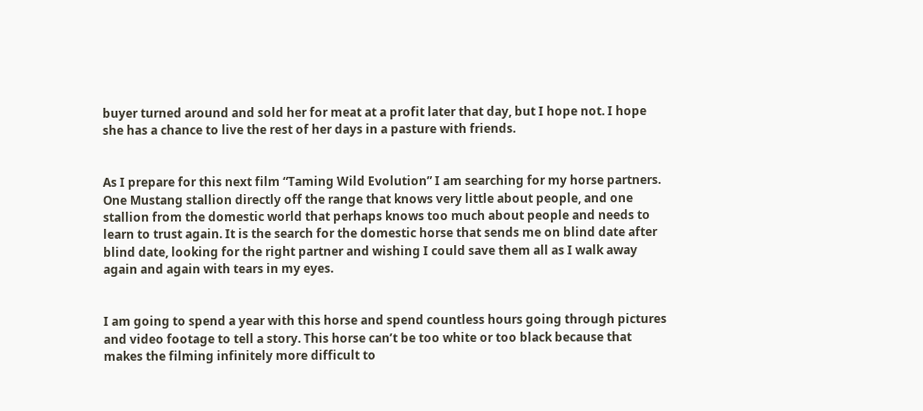buyer turned around and sold her for meat at a profit later that day, but I hope not. I hope she has a chance to live the rest of her days in a pasture with friends.


As I prepare for this next film “Taming Wild Evolution” I am searching for my horse partners. One Mustang stallion directly off the range that knows very little about people, and one stallion from the domestic world that perhaps knows too much about people and needs to learn to trust again. It is the search for the domestic horse that sends me on blind date after blind date, looking for the right partner and wishing I could save them all as I walk away again and again with tears in my eyes.


I am going to spend a year with this horse and spend countless hours going through pictures and video footage to tell a story. This horse can’t be too white or too black because that makes the filming infinitely more difficult to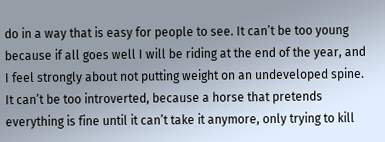do in a way that is easy for people to see. It can’t be too young because if all goes well I will be riding at the end of the year, and I feel strongly about not putting weight on an undeveloped spine. It can’t be too introverted, because a horse that pretends everything is fine until it can’t take it anymore, only trying to kill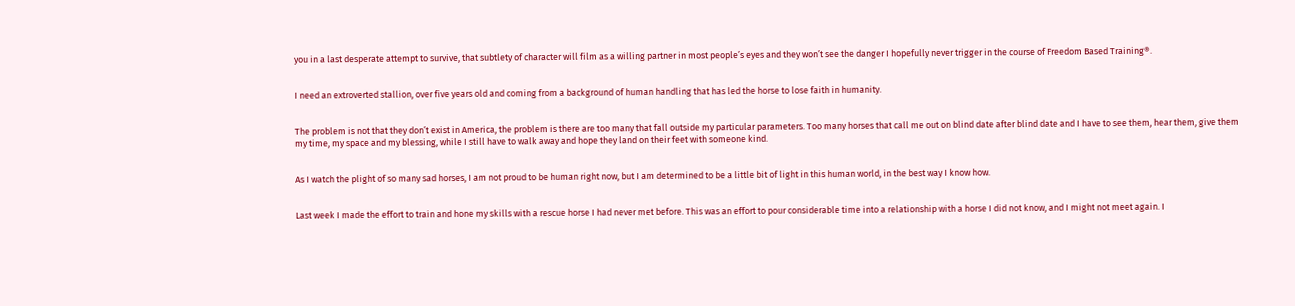you in a last desperate attempt to survive, that subtlety of character will film as a willing partner in most people’s eyes and they won’t see the danger I hopefully never trigger in the course of Freedom Based Training®.


I need an extroverted stallion, over five years old and coming from a background of human handling that has led the horse to lose faith in humanity.


The problem is not that they don’t exist in America, the problem is there are too many that fall outside my particular parameters. Too many horses that call me out on blind date after blind date and I have to see them, hear them, give them my time, my space and my blessing, while I still have to walk away and hope they land on their feet with someone kind.


As I watch the plight of so many sad horses, I am not proud to be human right now, but I am determined to be a little bit of light in this human world, in the best way I know how.


Last week I made the effort to train and hone my skills with a rescue horse I had never met before. This was an effort to pour considerable time into a relationship with a horse I did not know, and I might not meet again. I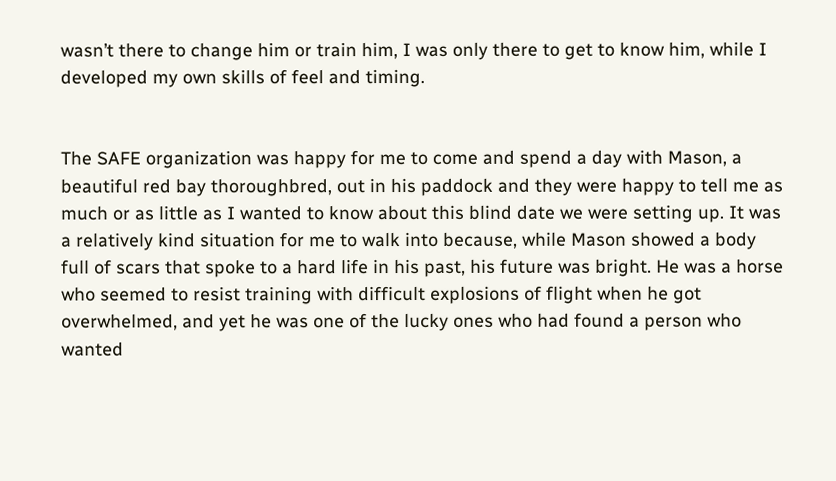wasn’t there to change him or train him, I was only there to get to know him, while I developed my own skills of feel and timing.


The SAFE organization was happy for me to come and spend a day with Mason, a beautiful red bay thoroughbred, out in his paddock and they were happy to tell me as much or as little as I wanted to know about this blind date we were setting up. It was a relatively kind situation for me to walk into because, while Mason showed a body full of scars that spoke to a hard life in his past, his future was bright. He was a horse who seemed to resist training with difficult explosions of flight when he got overwhelmed, and yet he was one of the lucky ones who had found a person who wanted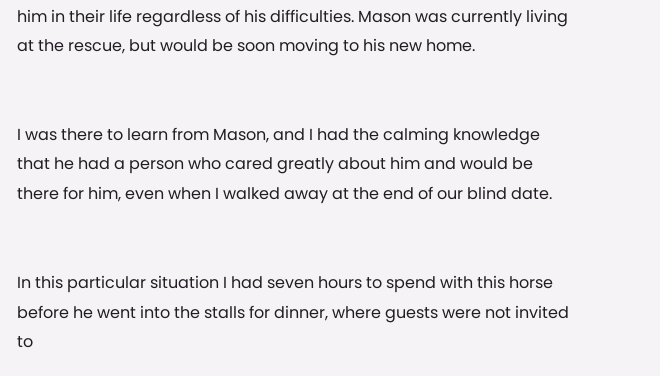him in their life regardless of his difficulties. Mason was currently living at the rescue, but would be soon moving to his new home.


I was there to learn from Mason, and I had the calming knowledge that he had a person who cared greatly about him and would be there for him, even when I walked away at the end of our blind date.


In this particular situation I had seven hours to spend with this horse before he went into the stalls for dinner, where guests were not invited to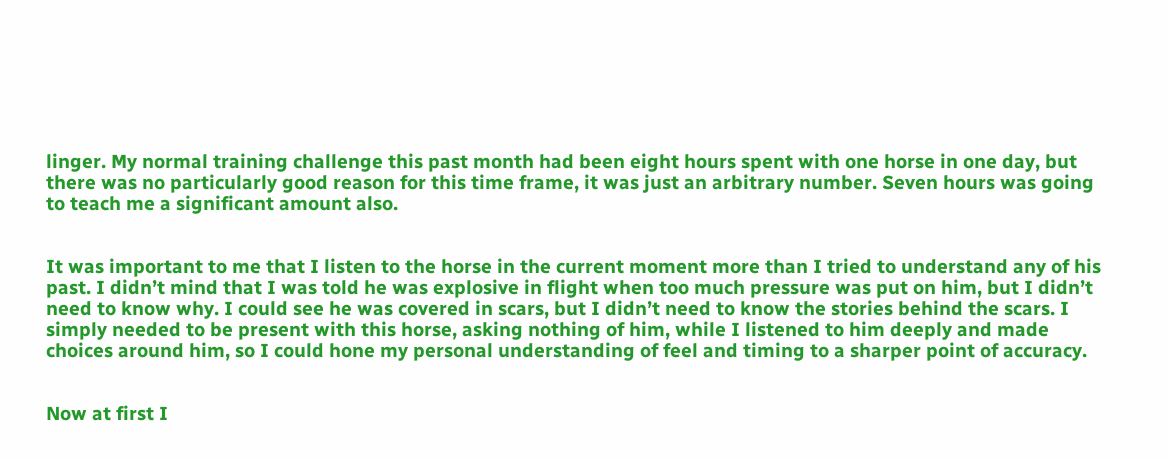linger. My normal training challenge this past month had been eight hours spent with one horse in one day, but there was no particularly good reason for this time frame, it was just an arbitrary number. Seven hours was going to teach me a significant amount also.


It was important to me that I listen to the horse in the current moment more than I tried to understand any of his past. I didn’t mind that I was told he was explosive in flight when too much pressure was put on him, but I didn’t need to know why. I could see he was covered in scars, but I didn’t need to know the stories behind the scars. I simply needed to be present with this horse, asking nothing of him, while I listened to him deeply and made choices around him, so I could hone my personal understanding of feel and timing to a sharper point of accuracy.


Now at first I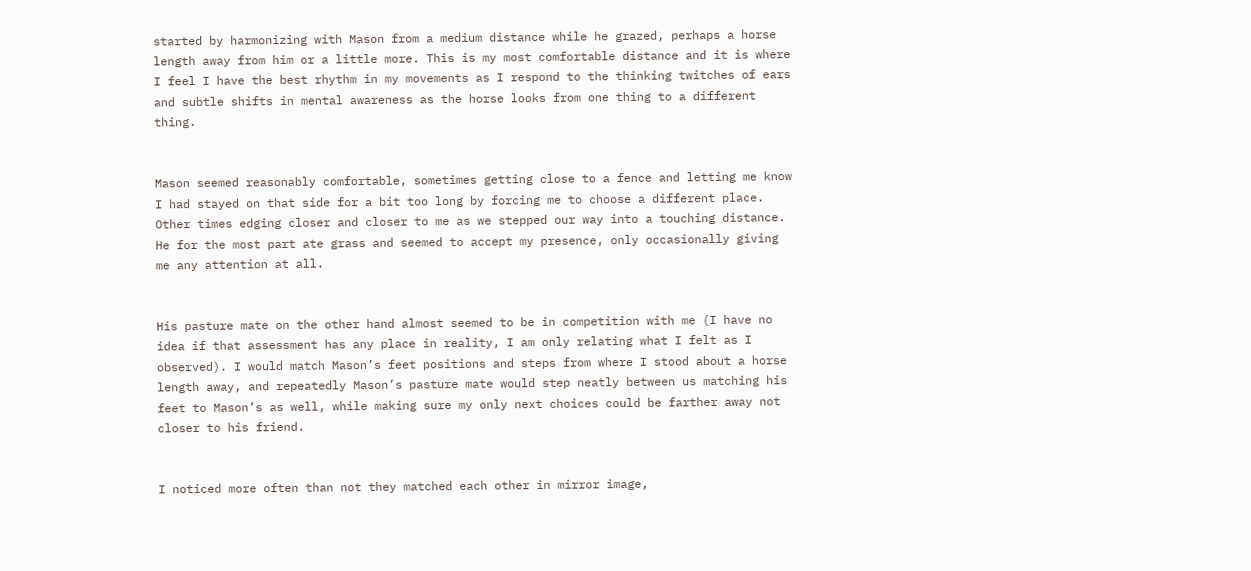started by harmonizing with Mason from a medium distance while he grazed, perhaps a horse length away from him or a little more. This is my most comfortable distance and it is where I feel I have the best rhythm in my movements as I respond to the thinking twitches of ears and subtle shifts in mental awareness as the horse looks from one thing to a different thing.


Mason seemed reasonably comfortable, sometimes getting close to a fence and letting me know I had stayed on that side for a bit too long by forcing me to choose a different place. Other times edging closer and closer to me as we stepped our way into a touching distance. He for the most part ate grass and seemed to accept my presence, only occasionally giving me any attention at all.


His pasture mate on the other hand almost seemed to be in competition with me (I have no idea if that assessment has any place in reality, I am only relating what I felt as I observed). I would match Mason’s feet positions and steps from where I stood about a horse length away, and repeatedly Mason’s pasture mate would step neatly between us matching his feet to Mason’s as well, while making sure my only next choices could be farther away not closer to his friend.


I noticed more often than not they matched each other in mirror image,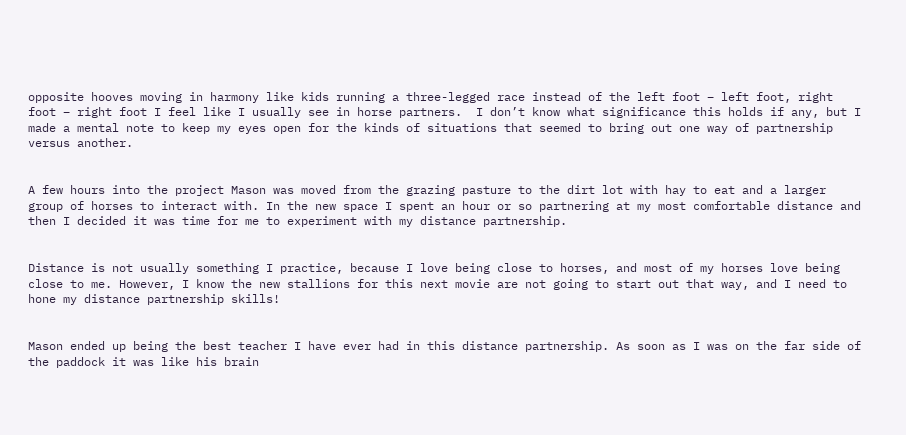opposite hooves moving in harmony like kids running a three-legged race instead of the left foot – left foot, right foot – right foot I feel like I usually see in horse partners.  I don’t know what significance this holds if any, but I made a mental note to keep my eyes open for the kinds of situations that seemed to bring out one way of partnership versus another.


A few hours into the project Mason was moved from the grazing pasture to the dirt lot with hay to eat and a larger group of horses to interact with. In the new space I spent an hour or so partnering at my most comfortable distance and then I decided it was time for me to experiment with my distance partnership.


Distance is not usually something I practice, because I love being close to horses, and most of my horses love being close to me. However, I know the new stallions for this next movie are not going to start out that way, and I need to hone my distance partnership skills!


Mason ended up being the best teacher I have ever had in this distance partnership. As soon as I was on the far side of the paddock it was like his brain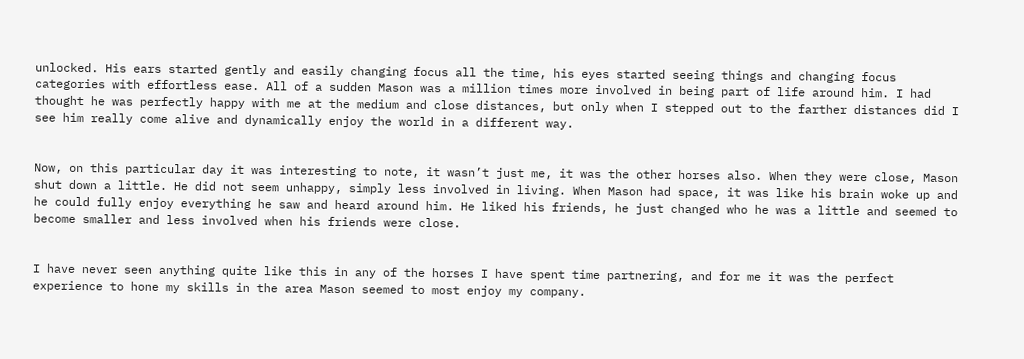unlocked. His ears started gently and easily changing focus all the time, his eyes started seeing things and changing focus categories with effortless ease. All of a sudden Mason was a million times more involved in being part of life around him. I had thought he was perfectly happy with me at the medium and close distances, but only when I stepped out to the farther distances did I see him really come alive and dynamically enjoy the world in a different way.


Now, on this particular day it was interesting to note, it wasn’t just me, it was the other horses also. When they were close, Mason shut down a little. He did not seem unhappy, simply less involved in living. When Mason had space, it was like his brain woke up and he could fully enjoy everything he saw and heard around him. He liked his friends, he just changed who he was a little and seemed to become smaller and less involved when his friends were close.


I have never seen anything quite like this in any of the horses I have spent time partnering, and for me it was the perfect experience to hone my skills in the area Mason seemed to most enjoy my company.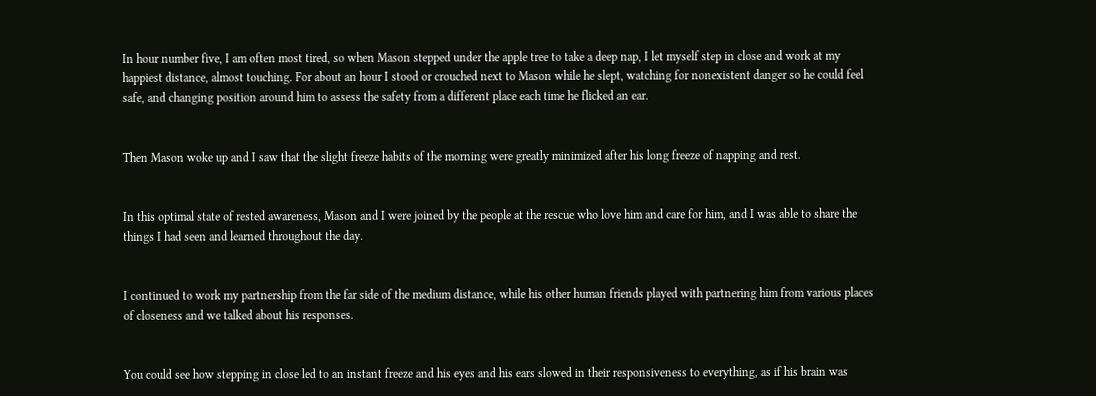In hour number five, I am often most tired, so when Mason stepped under the apple tree to take a deep nap, I let myself step in close and work at my happiest distance, almost touching. For about an hour I stood or crouched next to Mason while he slept, watching for nonexistent danger so he could feel safe, and changing position around him to assess the safety from a different place each time he flicked an ear.


Then Mason woke up and I saw that the slight freeze habits of the morning were greatly minimized after his long freeze of napping and rest.


In this optimal state of rested awareness, Mason and I were joined by the people at the rescue who love him and care for him, and I was able to share the things I had seen and learned throughout the day.


I continued to work my partnership from the far side of the medium distance, while his other human friends played with partnering him from various places of closeness and we talked about his responses.


You could see how stepping in close led to an instant freeze and his eyes and his ears slowed in their responsiveness to everything, as if his brain was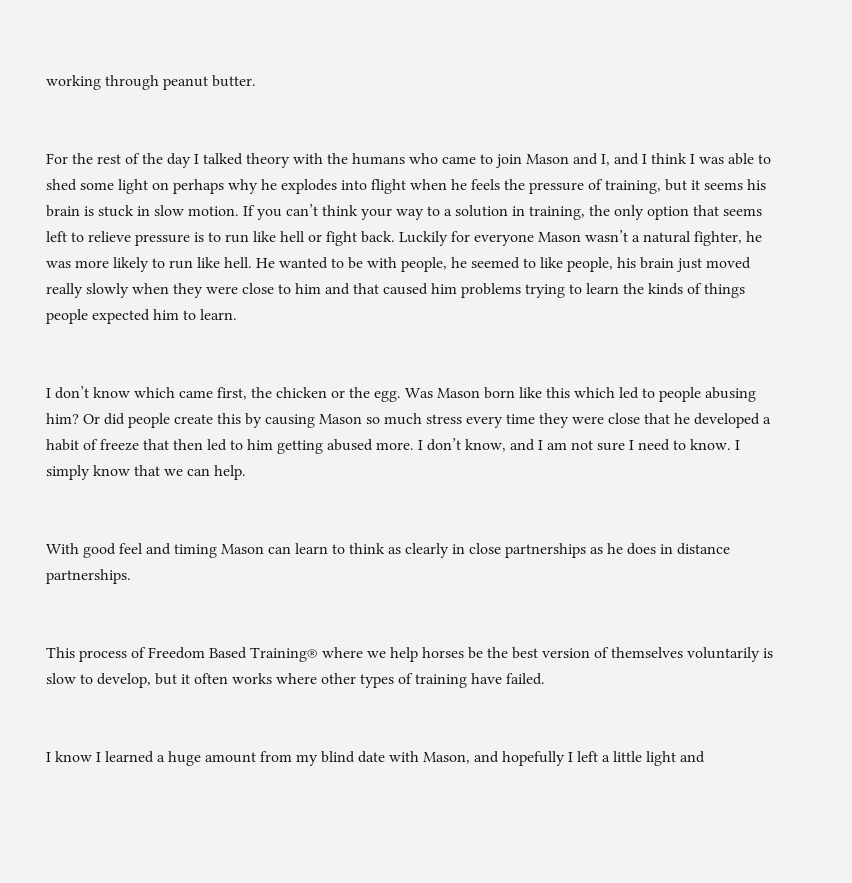working through peanut butter.


For the rest of the day I talked theory with the humans who came to join Mason and I, and I think I was able to shed some light on perhaps why he explodes into flight when he feels the pressure of training, but it seems his brain is stuck in slow motion. If you can’t think your way to a solution in training, the only option that seems left to relieve pressure is to run like hell or fight back. Luckily for everyone Mason wasn’t a natural fighter, he was more likely to run like hell. He wanted to be with people, he seemed to like people, his brain just moved really slowly when they were close to him and that caused him problems trying to learn the kinds of things people expected him to learn.


I don’t know which came first, the chicken or the egg. Was Mason born like this which led to people abusing him? Or did people create this by causing Mason so much stress every time they were close that he developed a habit of freeze that then led to him getting abused more. I don’t know, and I am not sure I need to know. I simply know that we can help.


With good feel and timing Mason can learn to think as clearly in close partnerships as he does in distance partnerships.


This process of Freedom Based Training® where we help horses be the best version of themselves voluntarily is slow to develop, but it often works where other types of training have failed.


I know I learned a huge amount from my blind date with Mason, and hopefully I left a little light and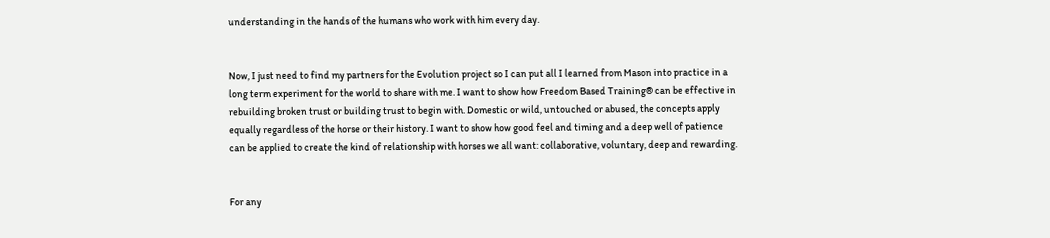understanding in the hands of the humans who work with him every day.


Now, I just need to find my partners for the Evolution project so I can put all I learned from Mason into practice in a long term experiment for the world to share with me. I want to show how Freedom Based Training® can be effective in rebuilding broken trust or building trust to begin with. Domestic or wild, untouched or abused, the concepts apply equally regardless of the horse or their history. I want to show how good feel and timing and a deep well of patience can be applied to create the kind of relationship with horses we all want: collaborative, voluntary, deep and rewarding.


For any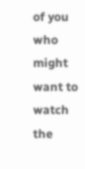of you who might want to watch the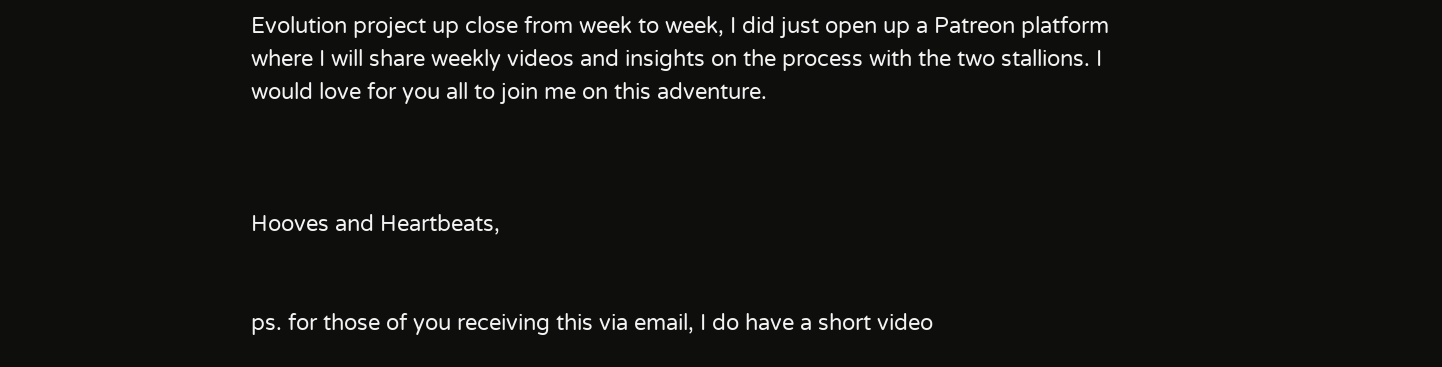Evolution project up close from week to week, I did just open up a Patreon platform where I will share weekly videos and insights on the process with the two stallions. I would love for you all to join me on this adventure.



Hooves and Heartbeats,


ps. for those of you receiving this via email, I do have a short video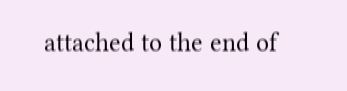attached to the end of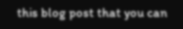this blog post that you can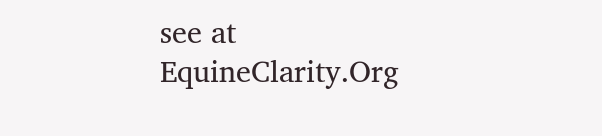see at EquineClarity.Org